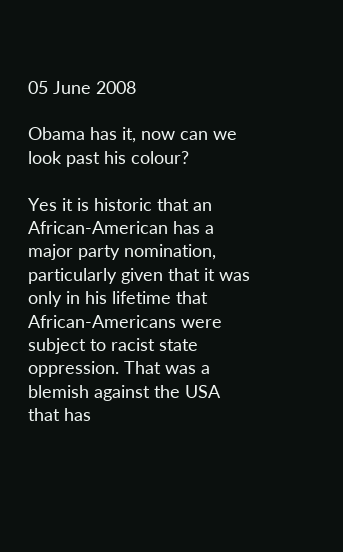05 June 2008

Obama has it, now can we look past his colour?

Yes it is historic that an African-American has a major party nomination, particularly given that it was only in his lifetime that African-Americans were subject to racist state oppression. That was a blemish against the USA that has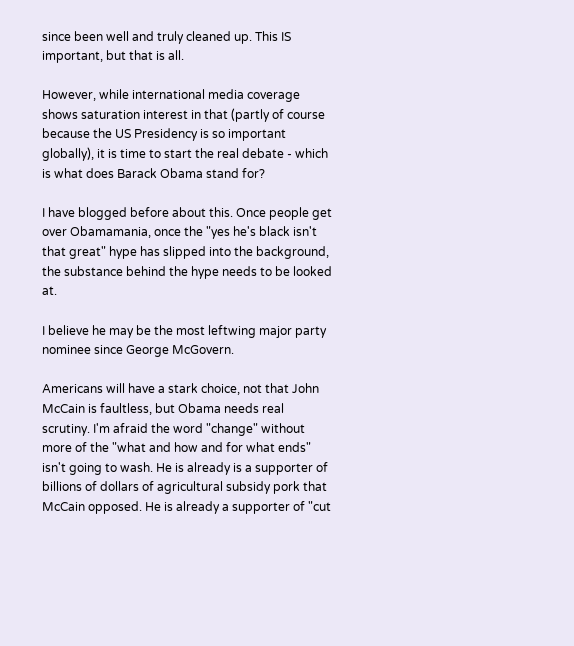since been well and truly cleaned up. This IS important, but that is all.

However, while international media coverage shows saturation interest in that (partly of course because the US Presidency is so important globally), it is time to start the real debate - which is what does Barack Obama stand for?

I have blogged before about this. Once people get over Obamamania, once the "yes he's black isn't that great" hype has slipped into the background, the substance behind the hype needs to be looked at.

I believe he may be the most leftwing major party nominee since George McGovern.

Americans will have a stark choice, not that John McCain is faultless, but Obama needs real scrutiny. I'm afraid the word "change" without more of the "what and how and for what ends" isn't going to wash. He is already is a supporter of billions of dollars of agricultural subsidy pork that McCain opposed. He is already a supporter of "cut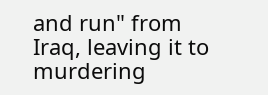and run" from Iraq, leaving it to murdering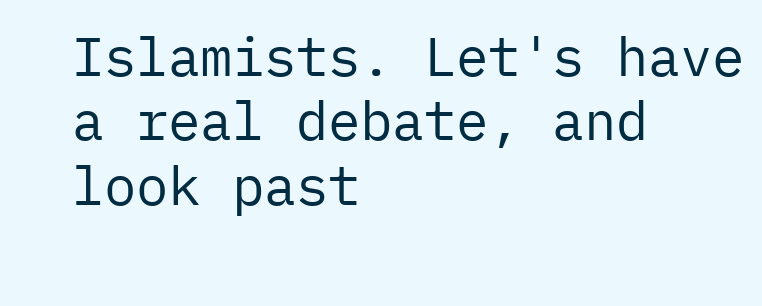Islamists. Let's have a real debate, and look past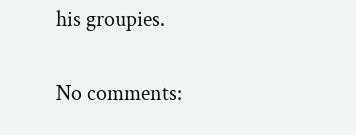his groupies.

No comments: